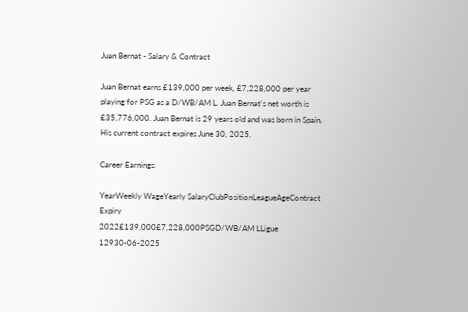Juan Bernat - Salary & Contract

Juan Bernat earns £139,000 per week, £7,228,000 per year playing for PSG as a D/WB/AM L. Juan Bernat's net worth is £35,776,000. Juan Bernat is 29 years old and was born in Spain. His current contract expires June 30, 2025.

Career Earnings:

YearWeekly WageYearly SalaryClubPositionLeagueAgeContract Expiry
2022£139,000£7,228,000PSGD/WB/AM LLigue 12930-06-2025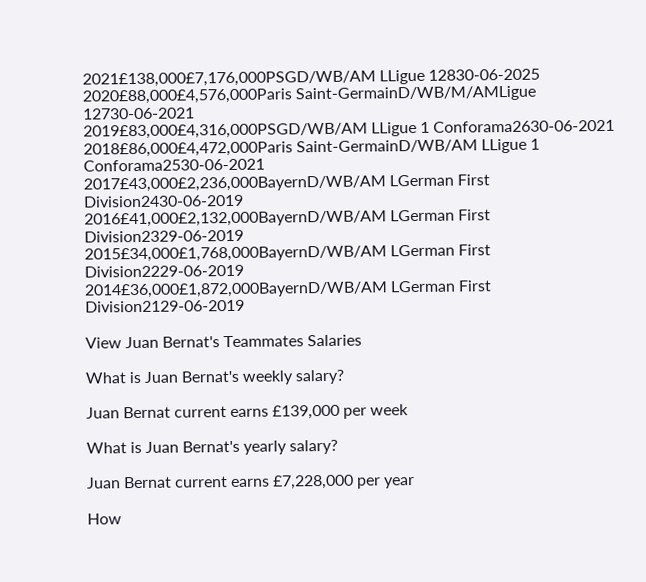2021£138,000£7,176,000PSGD/WB/AM LLigue 12830-06-2025
2020£88,000£4,576,000Paris Saint-GermainD/WB/M/AMLigue 12730-06-2021
2019£83,000£4,316,000PSGD/WB/AM LLigue 1 Conforama2630-06-2021
2018£86,000£4,472,000Paris Saint-GermainD/WB/AM LLigue 1 Conforama2530-06-2021
2017£43,000£2,236,000BayernD/WB/AM LGerman First Division2430-06-2019
2016£41,000£2,132,000BayernD/WB/AM LGerman First Division2329-06-2019
2015£34,000£1,768,000BayernD/WB/AM LGerman First Division2229-06-2019
2014£36,000£1,872,000BayernD/WB/AM LGerman First Division2129-06-2019

View Juan Bernat's Teammates Salaries

What is Juan Bernat's weekly salary?

Juan Bernat current earns £139,000 per week

What is Juan Bernat's yearly salary?

Juan Bernat current earns £7,228,000 per year

How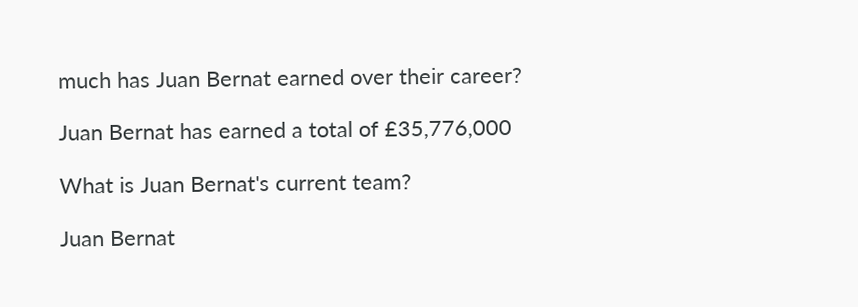much has Juan Bernat earned over their career?

Juan Bernat has earned a total of £35,776,000

What is Juan Bernat's current team?

Juan Bernat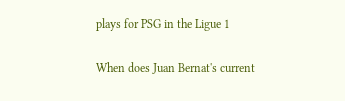plays for PSG in the Ligue 1

When does Juan Bernat's current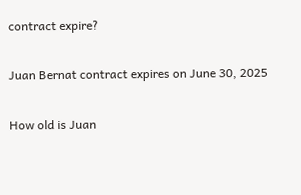contract expire?

Juan Bernat contract expires on June 30, 2025

How old is Juan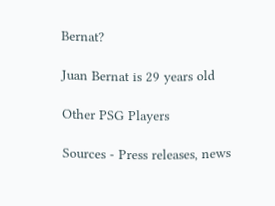Bernat?

Juan Bernat is 29 years old

Other PSG Players

Sources - Press releases, news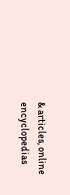& articles, online encyclopedias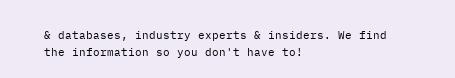& databases, industry experts & insiders. We find the information so you don't have to!